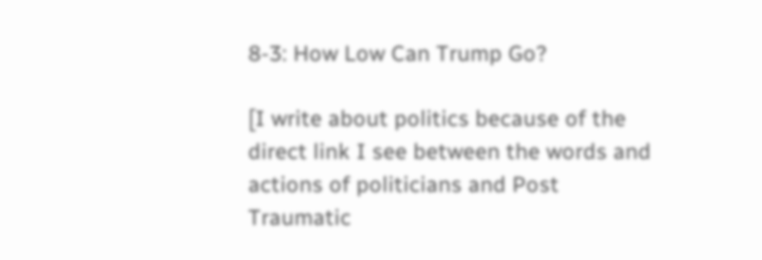8-3: How Low Can Trump Go?

[I write about politics because of the direct link I see between the words and actions of politicians and Post Traumatic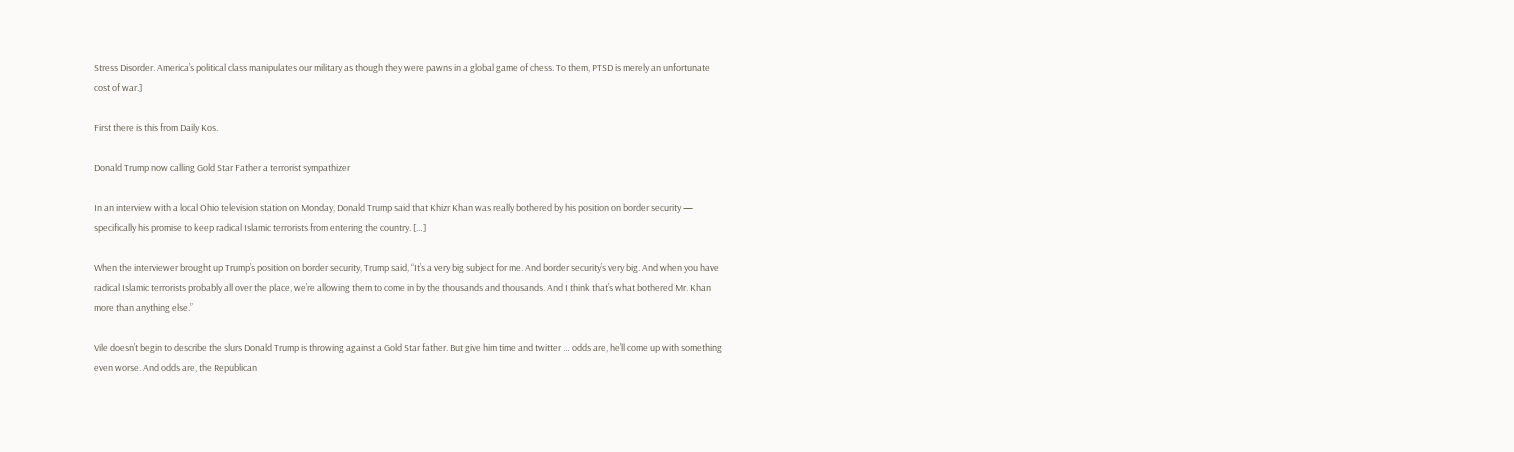Stress Disorder. America’s political class manipulates our military as though they were pawns in a global game of chess. To them, PTSD is merely an unfortunate cost of war.]

First there is this from Daily Kos.

Donald Trump now calling Gold Star Father a terrorist sympathizer

In an interview with a local Ohio television station on Monday, Donald Trump said that Khizr Khan was really bothered by his position on border security — specifically his promise to keep radical Islamic terrorists from entering the country. […]

When the interviewer brought up Trump’s position on border security, Trump said, “It’s a very big subject for me. And border security’s very big. And when you have radical Islamic terrorists probably all over the place, we’re allowing them to come in by the thousands and thousands. And I think that’s what bothered Mr. Khan more than anything else.”

Vile doesn’t begin to describe the slurs Donald Trump is throwing against a Gold Star father. But give him time and twitter … odds are, he’ll come up with something even worse. And odds are, the Republican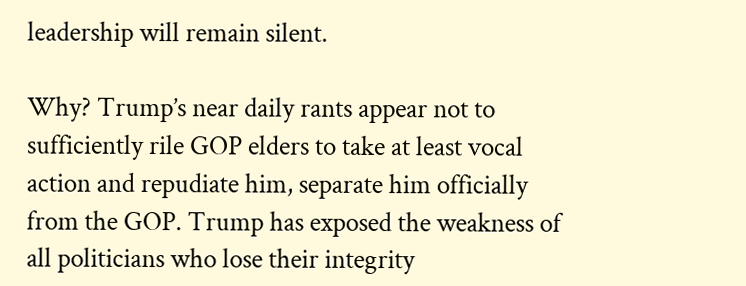leadership will remain silent.

Why? Trump’s near daily rants appear not to sufficiently rile GOP elders to take at least vocal action and repudiate him, separate him officially from the GOP. Trump has exposed the weakness of all politicians who lose their integrity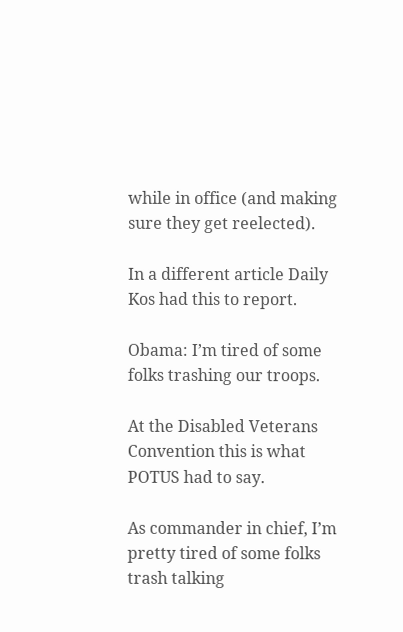while in office (and making sure they get reelected).

In a different article Daily Kos had this to report.

Obama: I’m tired of some folks trashing our troops.

At the Disabled Veterans Convention this is what POTUS had to say.

As commander in chief, I’m pretty tired of some folks trash talking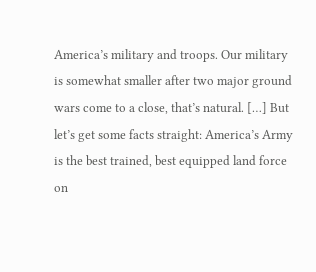America’s military and troops. Our military is somewhat smaller after two major ground wars come to a close, that’s natural. […] But let’s get some facts straight: America’s Army is the best trained, best equipped land force on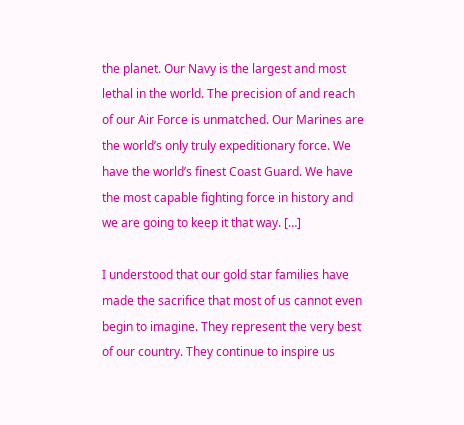the planet. Our Navy is the largest and most lethal in the world. The precision of and reach of our Air Force is unmatched. Our Marines are the world’s only truly expeditionary force. We have the world’s finest Coast Guard. We have the most capable fighting force in history and we are going to keep it that way. […]

I understood that our gold star families have made the sacrifice that most of us cannot even begin to imagine. They represent the very best of our country. They continue to inspire us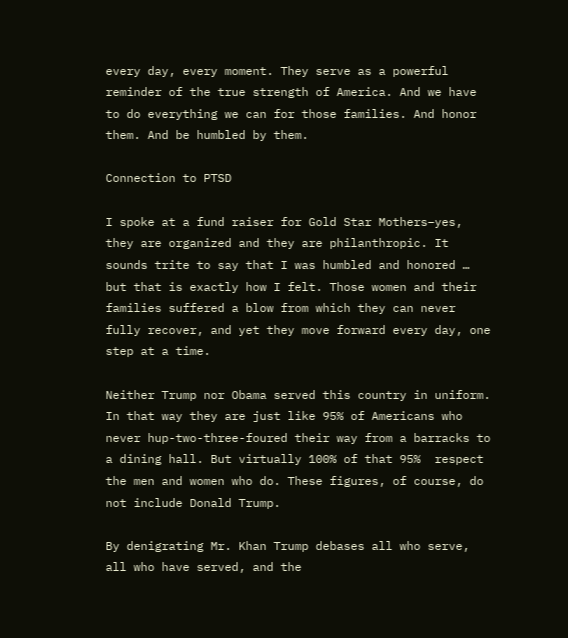every day, every moment. They serve as a powerful reminder of the true strength of America. And we have to do everything we can for those families. And honor them. And be humbled by them.

Connection to PTSD

I spoke at a fund raiser for Gold Star Mothers–yes, they are organized and they are philanthropic. It sounds trite to say that I was humbled and honored … but that is exactly how I felt. Those women and their families suffered a blow from which they can never fully recover, and yet they move forward every day, one step at a time.

Neither Trump nor Obama served this country in uniform. In that way they are just like 95% of Americans who never hup-two-three-foured their way from a barracks to a dining hall. But virtually 100% of that 95%  respect the men and women who do. These figures, of course, do not include Donald Trump.

By denigrating Mr. Khan Trump debases all who serve, all who have served, and the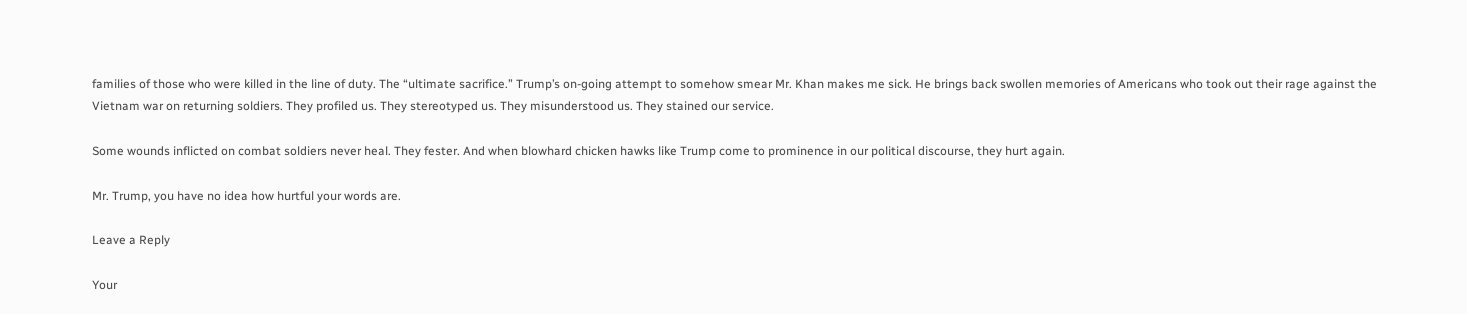families of those who were killed in the line of duty. The “ultimate sacrifice.” Trump’s on-going attempt to somehow smear Mr. Khan makes me sick. He brings back swollen memories of Americans who took out their rage against the Vietnam war on returning soldiers. They profiled us. They stereotyped us. They misunderstood us. They stained our service.

Some wounds inflicted on combat soldiers never heal. They fester. And when blowhard chicken hawks like Trump come to prominence in our political discourse, they hurt again.

Mr. Trump, you have no idea how hurtful your words are.

Leave a Reply

Your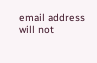email address will not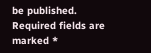be published. Required fields are marked *